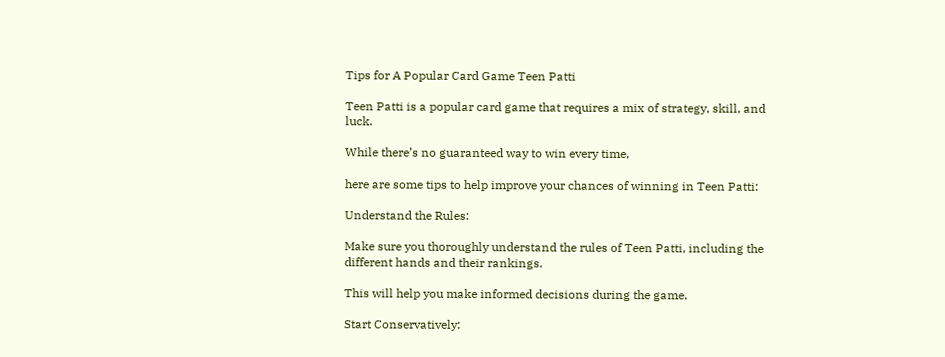Tips for A Popular Card Game Teen Patti

Teen Patti is a popular card game that requires a mix of strategy, skill, and luck.

While there’s no guaranteed way to win every time,

here are some tips to help improve your chances of winning in Teen Patti:

Understand the Rules:

Make sure you thoroughly understand the rules of Teen Patti, including the different hands and their rankings.

This will help you make informed decisions during the game.

Start Conservatively: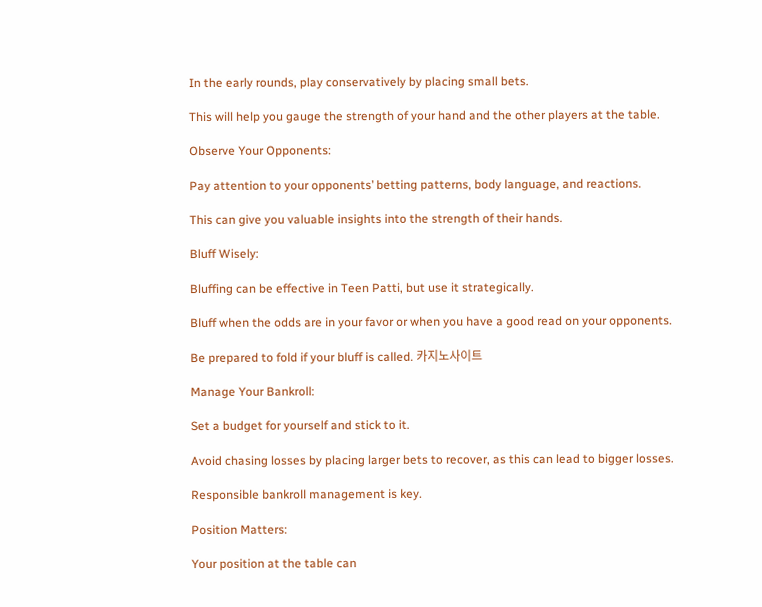In the early rounds, play conservatively by placing small bets.

This will help you gauge the strength of your hand and the other players at the table.

Observe Your Opponents:

Pay attention to your opponents’ betting patterns, body language, and reactions.

This can give you valuable insights into the strength of their hands.

Bluff Wisely:

Bluffing can be effective in Teen Patti, but use it strategically.

Bluff when the odds are in your favor or when you have a good read on your opponents.

Be prepared to fold if your bluff is called. 카지노사이트

Manage Your Bankroll:

Set a budget for yourself and stick to it.

Avoid chasing losses by placing larger bets to recover, as this can lead to bigger losses.

Responsible bankroll management is key.

Position Matters:

Your position at the table can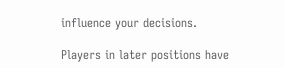influence your decisions.

Players in later positions have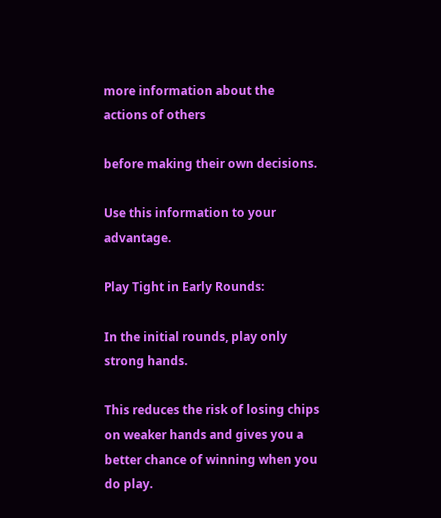more information about the actions of others

before making their own decisions.

Use this information to your advantage.

Play Tight in Early Rounds:

In the initial rounds, play only strong hands.

This reduces the risk of losing chips on weaker hands and gives you a better chance of winning when you do play.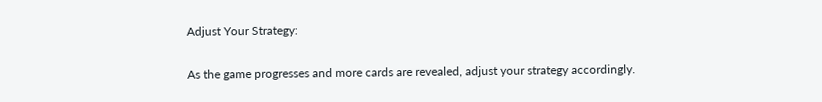Adjust Your Strategy:

As the game progresses and more cards are revealed, adjust your strategy accordingly.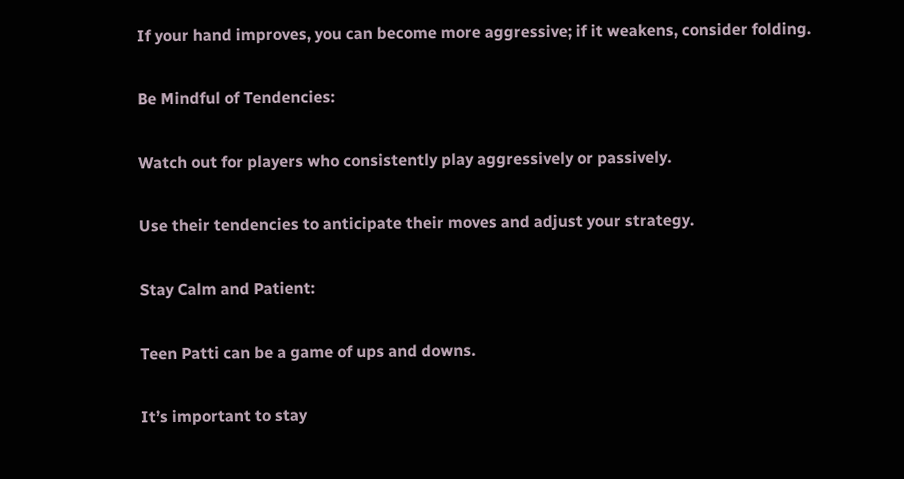If your hand improves, you can become more aggressive; if it weakens, consider folding.

Be Mindful of Tendencies:

Watch out for players who consistently play aggressively or passively.

Use their tendencies to anticipate their moves and adjust your strategy.

Stay Calm and Patient:

Teen Patti can be a game of ups and downs.

It’s important to stay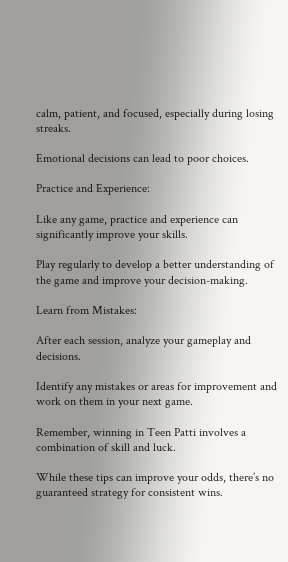calm, patient, and focused, especially during losing streaks.

Emotional decisions can lead to poor choices.

Practice and Experience:

Like any game, practice and experience can significantly improve your skills.

Play regularly to develop a better understanding of the game and improve your decision-making.

Learn from Mistakes:

After each session, analyze your gameplay and decisions.

Identify any mistakes or areas for improvement and work on them in your next game.

Remember, winning in Teen Patti involves a combination of skill and luck.

While these tips can improve your odds, there’s no guaranteed strategy for consistent wins.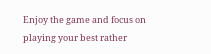Enjoy the game and focus on playing your best rather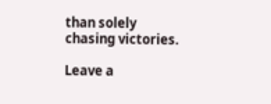than solely chasing victories.

Leave a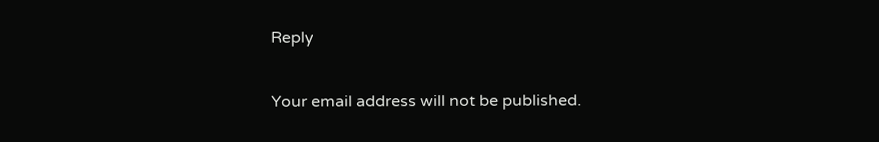Reply

Your email address will not be published.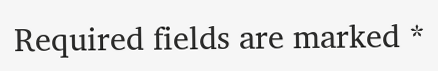Required fields are marked *